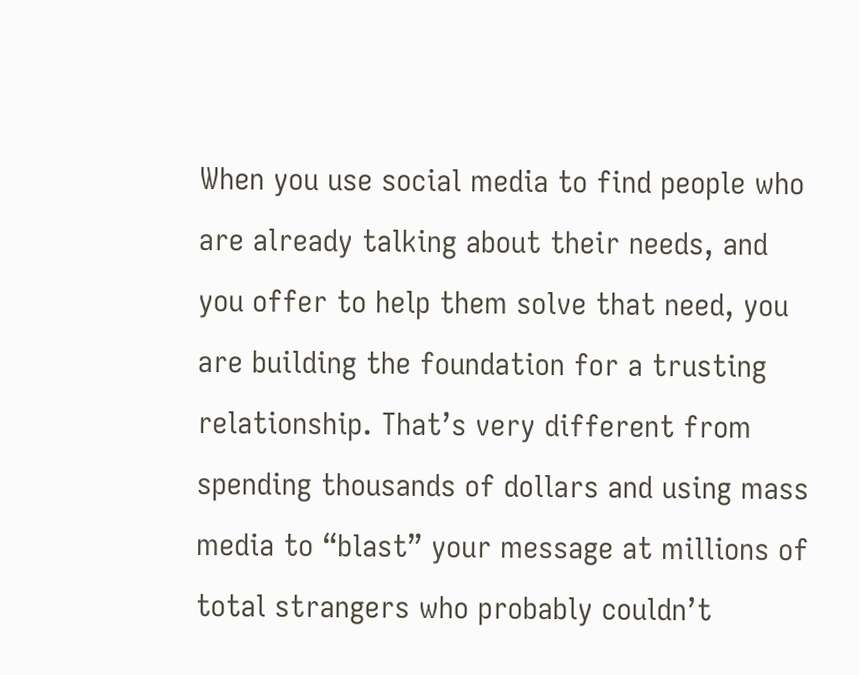When you use social media to find people who are already talking about their needs, and you offer to help them solve that need, you are building the foundation for a trusting relationship. That’s very different from spending thousands of dollars and using mass media to “blast” your message at millions of total strangers who probably couldn’t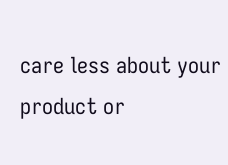care less about your product or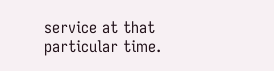service at that particular time.